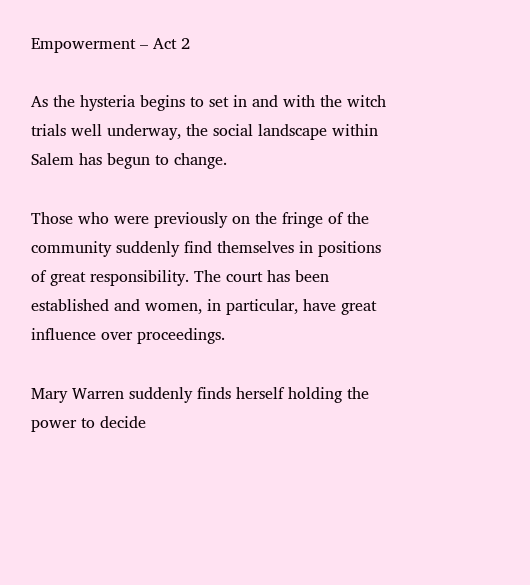Empowerment – Act 2

As the hysteria begins to set in and with the witch trials well underway, the social landscape within Salem has begun to change.

Those who were previously on the fringe of the community suddenly find themselves in positions of great responsibility. The court has been established and women, in particular, have great influence over proceedings.

Mary Warren suddenly finds herself holding the power to decide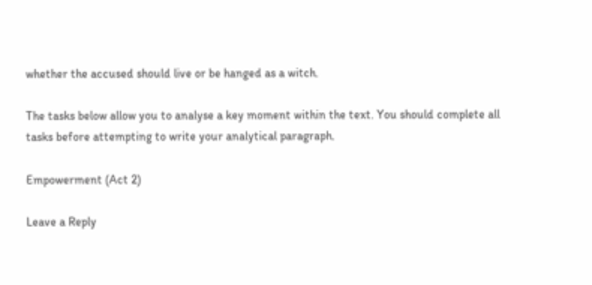whether the accused should live or be hanged as a witch.

The tasks below allow you to analyse a key moment within the text. You should complete all tasks before attempting to write your analytical paragraph.

Empowerment (Act 2)

Leave a Reply